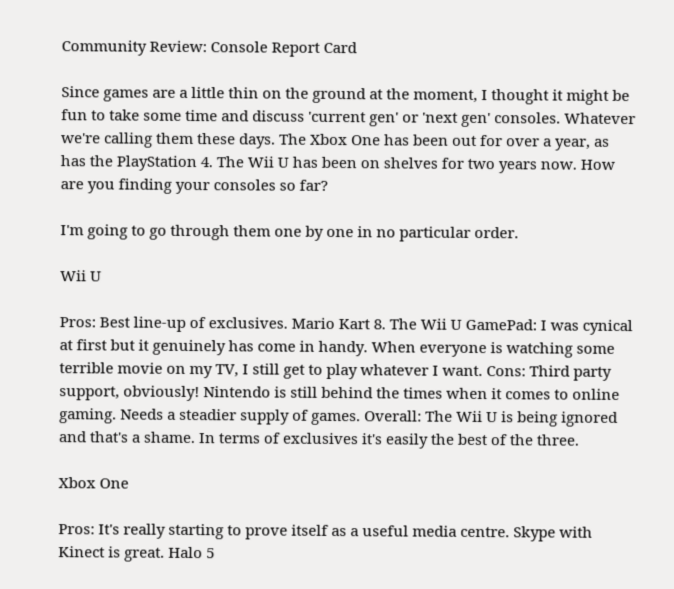Community Review: Console Report Card

Since games are a little thin on the ground at the moment, I thought it might be fun to take some time and discuss 'current gen' or 'next gen' consoles. Whatever we're calling them these days. The Xbox One has been out for over a year, as has the PlayStation 4. The Wii U has been on shelves for two years now. How are you finding your consoles so far?

I'm going to go through them one by one in no particular order.

Wii U

Pros: Best line-up of exclusives. Mario Kart 8. The Wii U GamePad: I was cynical at first but it genuinely has come in handy. When everyone is watching some terrible movie on my TV, I still get to play whatever I want. Cons: Third party support, obviously! Nintendo is still behind the times when it comes to online gaming. Needs a steadier supply of games. Overall: The Wii U is being ignored and that's a shame. In terms of exclusives it's easily the best of the three.

Xbox One

Pros: It's really starting to prove itself as a useful media centre. Skype with Kinect is great. Halo 5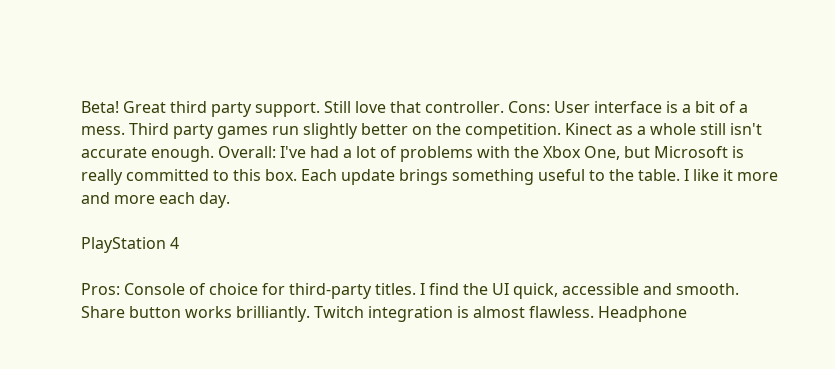Beta! Great third party support. Still love that controller. Cons: User interface is a bit of a mess. Third party games run slightly better on the competition. Kinect as a whole still isn't accurate enough. Overall: I've had a lot of problems with the Xbox One, but Microsoft is really committed to this box. Each update brings something useful to the table. I like it more and more each day.

PlayStation 4

Pros: Console of choice for third-party titles. I find the UI quick, accessible and smooth. Share button works brilliantly. Twitch integration is almost flawless. Headphone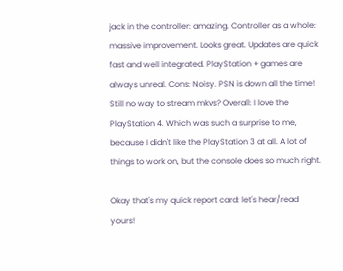jack in the controller: amazing. Controller as a whole: massive improvement. Looks great. Updates are quick fast and well integrated. PlayStation + games are always unreal. Cons: Noisy. PSN is down all the time! Still no way to stream mkvs? Overall: I love the PlayStation 4. Which was such a surprise to me, because I didn't like the PlayStation 3 at all. A lot of things to work on, but the console does so much right.

Okay that's my quick report card: let's hear/read yours!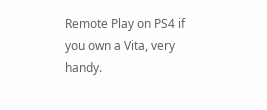Remote Play on PS4 if you own a Vita, very handy.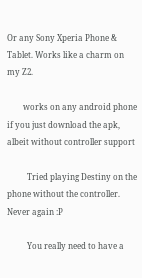Or any Sony Xperia Phone & Tablet. Works like a charm on my Z2.

        works on any android phone if you just download the apk, albeit without controller support

          Tried playing Destiny on the phone without the controller. Never again :P

          You really need to have a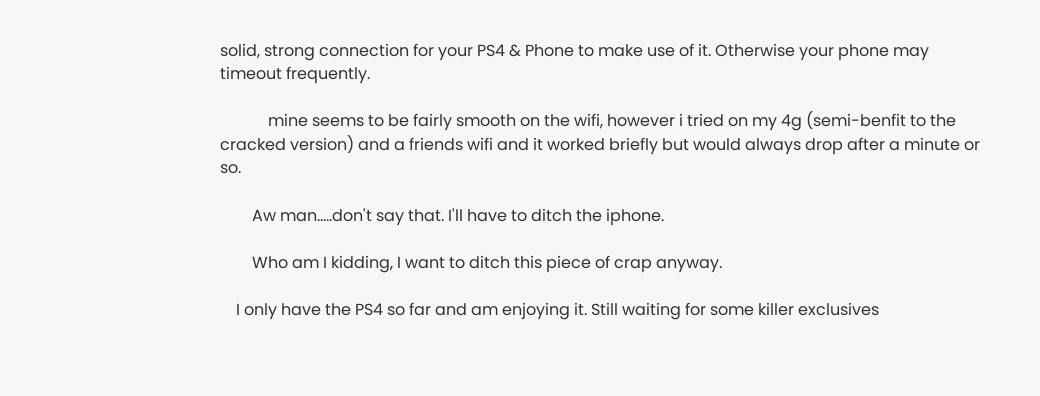solid, strong connection for your PS4 & Phone to make use of it. Otherwise your phone may timeout frequently.

            mine seems to be fairly smooth on the wifi, however i tried on my 4g (semi-benfit to the cracked version) and a friends wifi and it worked briefly but would always drop after a minute or so.

        Aw man.....don't say that. I'll have to ditch the iphone.

        Who am I kidding, I want to ditch this piece of crap anyway.

    I only have the PS4 so far and am enjoying it. Still waiting for some killer exclusives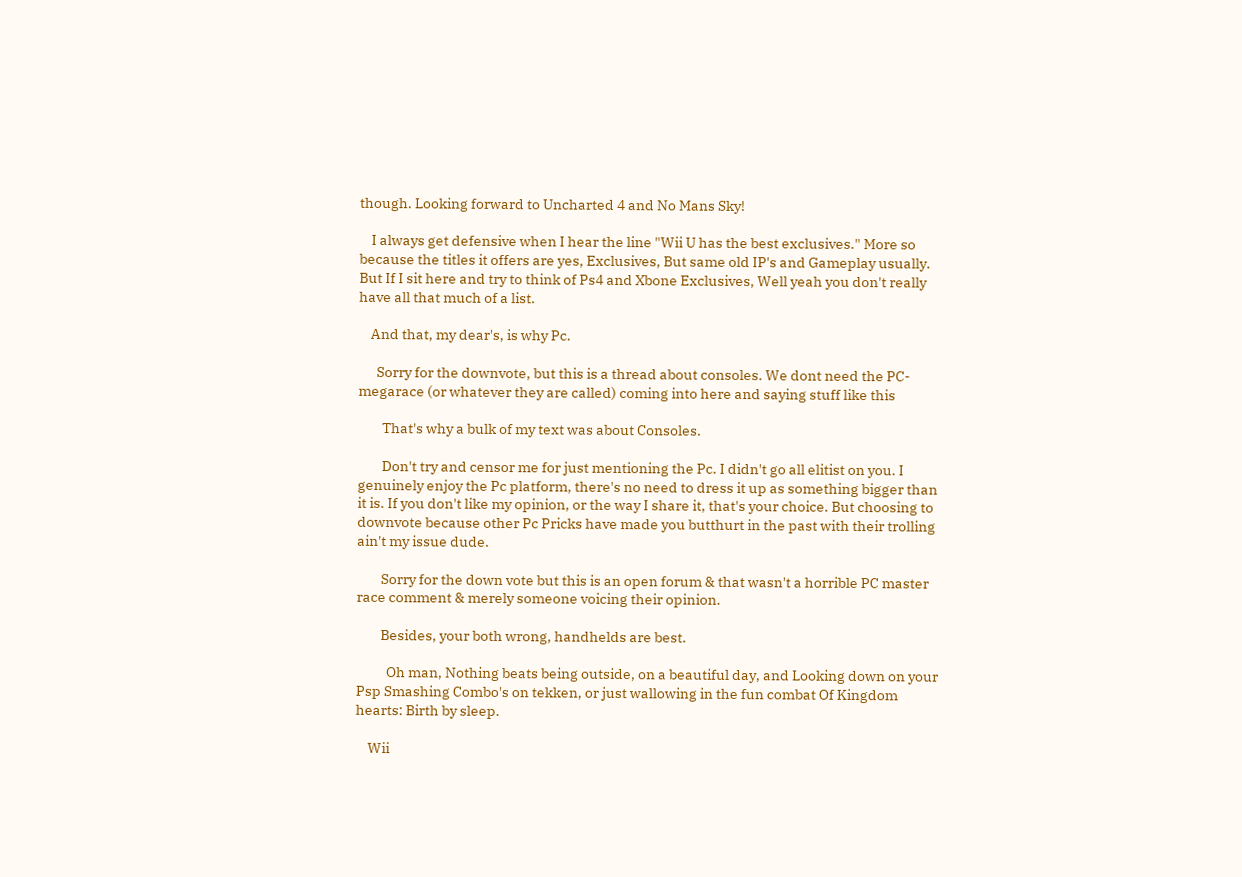though. Looking forward to Uncharted 4 and No Mans Sky!

    I always get defensive when I hear the line "Wii U has the best exclusives." More so because the titles it offers are yes, Exclusives, But same old IP's and Gameplay usually. But If I sit here and try to think of Ps4 and Xbone Exclusives, Well yeah you don't really have all that much of a list.

    And that, my dear's, is why Pc.

      Sorry for the downvote, but this is a thread about consoles. We dont need the PC-megarace (or whatever they are called) coming into here and saying stuff like this

        That's why a bulk of my text was about Consoles.

        Don't try and censor me for just mentioning the Pc. I didn't go all elitist on you. I genuinely enjoy the Pc platform, there's no need to dress it up as something bigger than it is. If you don't like my opinion, or the way I share it, that's your choice. But choosing to downvote because other Pc Pricks have made you butthurt in the past with their trolling ain't my issue dude.

        Sorry for the down vote but this is an open forum & that wasn't a horrible PC master race comment & merely someone voicing their opinion.

        Besides, your both wrong, handhelds are best.

          Oh man, Nothing beats being outside, on a beautiful day, and Looking down on your Psp Smashing Combo's on tekken, or just wallowing in the fun combat Of Kingdom hearts: Birth by sleep.

    Wii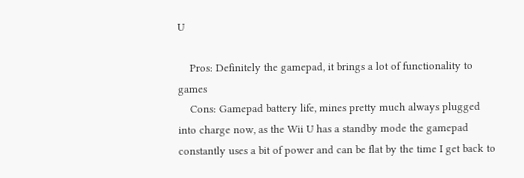U

    Pros: Definitely the gamepad, it brings a lot of functionality to games
    Cons: Gamepad battery life, mines pretty much always plugged into charge now, as the Wii U has a standby mode the gamepad constantly uses a bit of power and can be flat by the time I get back to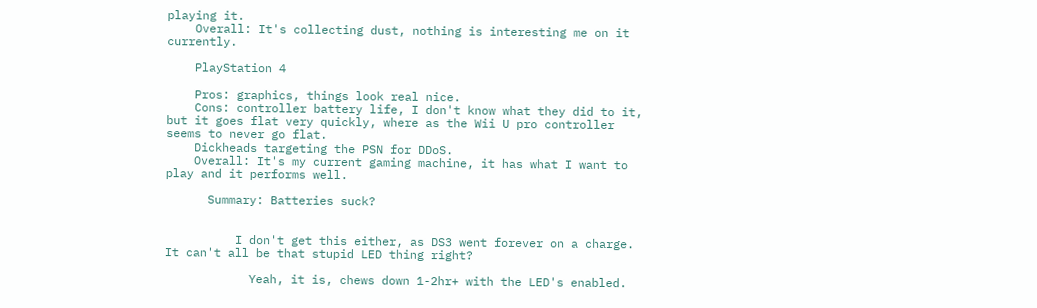playing it.
    Overall: It's collecting dust, nothing is interesting me on it currently.

    PlayStation 4

    Pros: graphics, things look real nice.
    Cons: controller battery life, I don't know what they did to it, but it goes flat very quickly, where as the Wii U pro controller seems to never go flat.
    Dickheads targeting the PSN for DDoS.
    Overall: It's my current gaming machine, it has what I want to play and it performs well.

      Summary: Batteries suck?


          I don't get this either, as DS3 went forever on a charge. It can't all be that stupid LED thing right?

            Yeah, it is, chews down 1-2hr+ with the LED's enabled.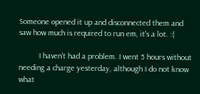Someone opened it up and disconnected them and saw how much is required to run em, it's a lot. :(

          I haven't had a problem. I went 5 hours without needing a charge yesterday, although I do not know what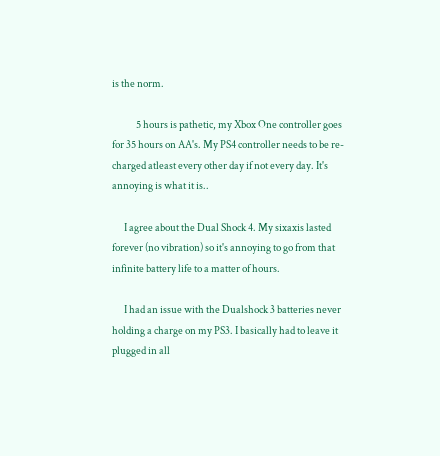is the norm.

            5 hours is pathetic, my Xbox One controller goes for 35 hours on AA's. My PS4 controller needs to be re-charged atleast every other day if not every day. It's annoying is what it is..

      I agree about the Dual Shock 4. My sixaxis lasted forever (no vibration) so it's annoying to go from that infinite battery life to a matter of hours.

      I had an issue with the Dualshock 3 batteries never holding a charge on my PS3. I basically had to leave it plugged in all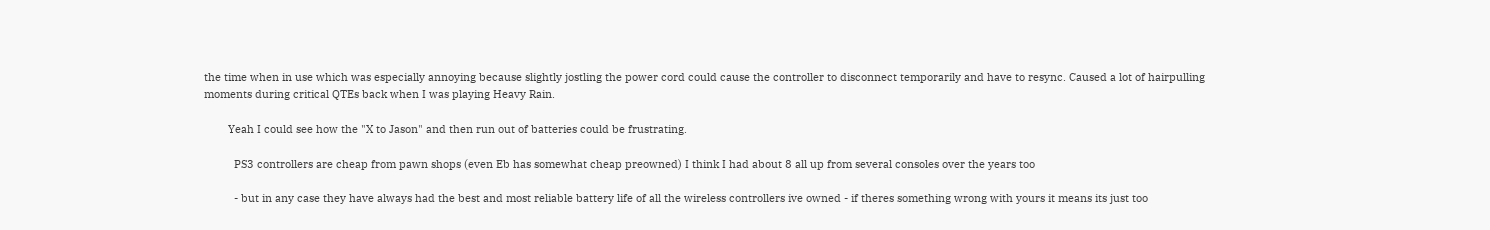the time when in use which was especially annoying because slightly jostling the power cord could cause the controller to disconnect temporarily and have to resync. Caused a lot of hairpulling moments during critical QTEs back when I was playing Heavy Rain.

        Yeah I could see how the "X to Jason" and then run out of batteries could be frustrating.

          PS3 controllers are cheap from pawn shops (even Eb has somewhat cheap preowned) I think I had about 8 all up from several consoles over the years too

          - but in any case they have always had the best and most reliable battery life of all the wireless controllers ive owned - if theres something wrong with yours it means its just too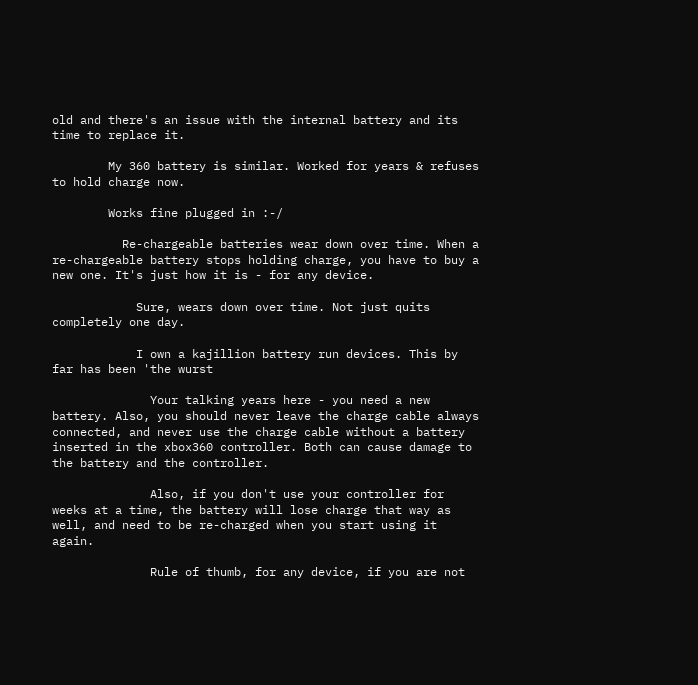old and there's an issue with the internal battery and its time to replace it.

        My 360 battery is similar. Worked for years & refuses to hold charge now.

        Works fine plugged in :-/

          Re-chargeable batteries wear down over time. When a re-chargeable battery stops holding charge, you have to buy a new one. It's just how it is - for any device.

            Sure, wears down over time. Not just quits completely one day.

            I own a kajillion battery run devices. This by far has been 'the wurst

              Your talking years here - you need a new battery. Also, you should never leave the charge cable always connected, and never use the charge cable without a battery inserted in the xbox360 controller. Both can cause damage to the battery and the controller.

              Also, if you don't use your controller for weeks at a time, the battery will lose charge that way as well, and need to be re-charged when you start using it again.

              Rule of thumb, for any device, if you are not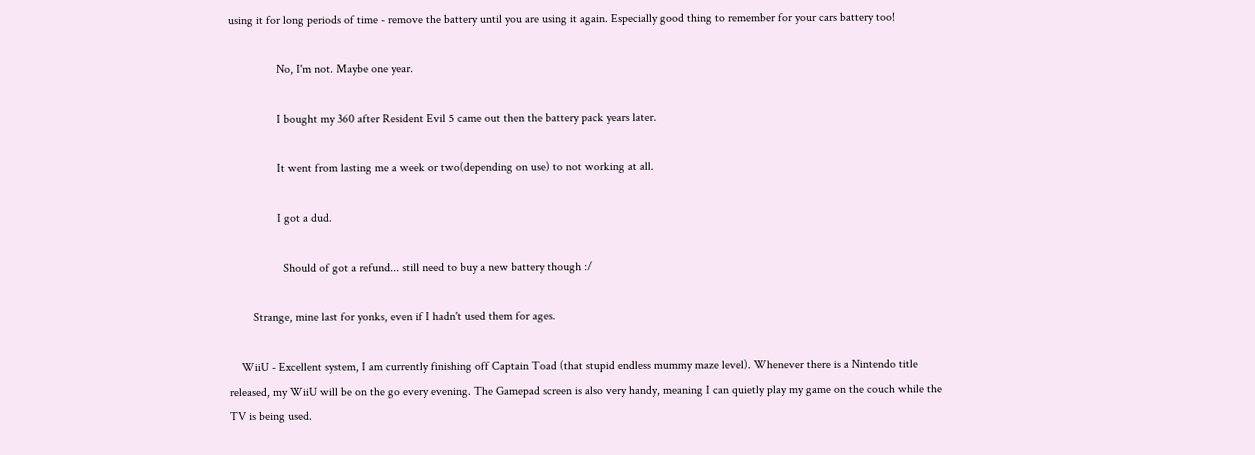using it for long periods of time - remove the battery until you are using it again. Especially good thing to remember for your cars battery too!

                No, I'm not. Maybe one year.

                I bought my 360 after Resident Evil 5 came out then the battery pack years later.

                It went from lasting me a week or two(depending on use) to not working at all.

                I got a dud.

                  Should of got a refund... still need to buy a new battery though :/

        Strange, mine last for yonks, even if I hadn't used them for ages.

    WiiU - Excellent system, I am currently finishing off Captain Toad (that stupid endless mummy maze level). Whenever there is a Nintendo title released, my WiiU will be on the go every evening. The Gamepad screen is also very handy, meaning I can quietly play my game on the couch while the TV is being used.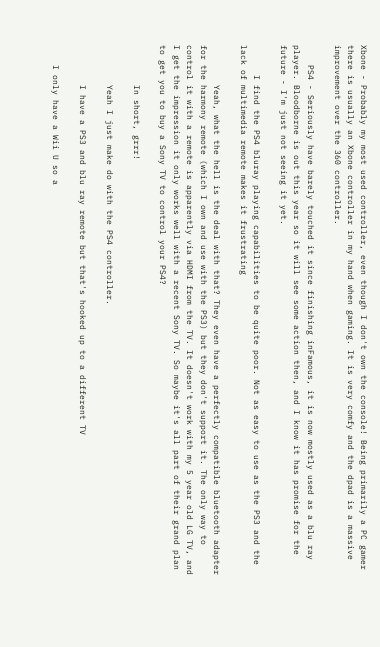Xbone - Probably my most used controller, even though I don't own the console! Being primarily a PC gamer there is usually an Xbone controller in my hand when gaming. It is very comfy and the dpad is a massive improvement over the 360 controller.

    PS4 - Seriously have barely touched it since finishing inFamous, it is now mostly used as a blu ray player. Bloodborne is out this year so it will see some action then, and I know it has promise for the future - I'm just not seeing it yet.

      I find the PS4 bluray playing capabilities to be quite poor. Not as easy to use as the PS3 and the lack of multimedia remote makes it frustrating

        Yeah, what the hell is the deal with that? They even have a perfectly compatible bluetooth adapter for the harmony remote (which I own and use with the PS3) but they don't support it. The only way to control it with a remote is apparently via HDMI from the TV. It doesn't work with my 5 year old LG TV, and I get the impression it only works well with a recent Sony TV. So maybe it's all part of their grand plan to get you to buy a Sony TV to control your PS4?

        In short, grrr!

        Yeah I just make do with the PS4 controller.

        I have a PS3 and blu ray remote but that's hooked up to a different TV

    I only have a Wii U so a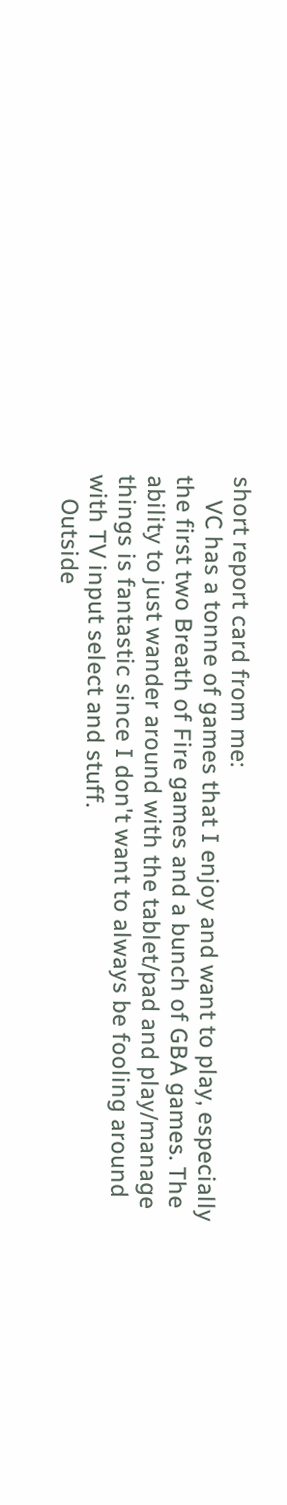short report card from me:
    VC has a tonne of games that I enjoy and want to play, especially the first two Breath of Fire games and a bunch of GBA games. The ability to just wander around with the tablet/pad and play/manage things is fantastic since I don't want to always be fooling around with TV input select and stuff.
    Outside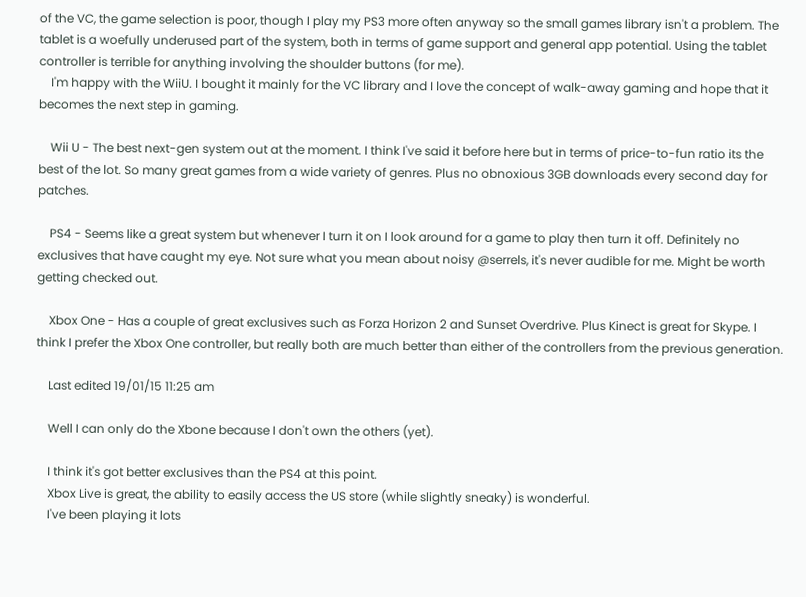of the VC, the game selection is poor, though I play my PS3 more often anyway so the small games library isn't a problem. The tablet is a woefully underused part of the system, both in terms of game support and general app potential. Using the tablet controller is terrible for anything involving the shoulder buttons (for me).
    I'm happy with the WiiU. I bought it mainly for the VC library and I love the concept of walk-away gaming and hope that it becomes the next step in gaming.

    Wii U - The best next-gen system out at the moment. I think I've said it before here but in terms of price-to-fun ratio its the best of the lot. So many great games from a wide variety of genres. Plus no obnoxious 3GB downloads every second day for patches.

    PS4 - Seems like a great system but whenever I turn it on I look around for a game to play then turn it off. Definitely no exclusives that have caught my eye. Not sure what you mean about noisy @serrels, it's never audible for me. Might be worth getting checked out.

    Xbox One - Has a couple of great exclusives such as Forza Horizon 2 and Sunset Overdrive. Plus Kinect is great for Skype. I think I prefer the Xbox One controller, but really both are much better than either of the controllers from the previous generation.

    Last edited 19/01/15 11:25 am

    Well I can only do the Xbone because I don't own the others (yet).

    I think it's got better exclusives than the PS4 at this point.
    Xbox Live is great, the ability to easily access the US store (while slightly sneaky) is wonderful.
    I've been playing it lots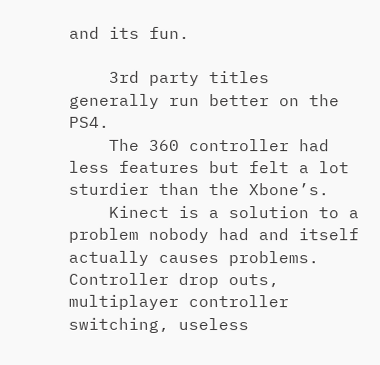and its fun.

    3rd party titles generally run better on the PS4.
    The 360 controller had less features but felt a lot sturdier than the Xbone’s.
    Kinect is a solution to a problem nobody had and itself actually causes problems. Controller drop outs, multiplayer controller switching, useless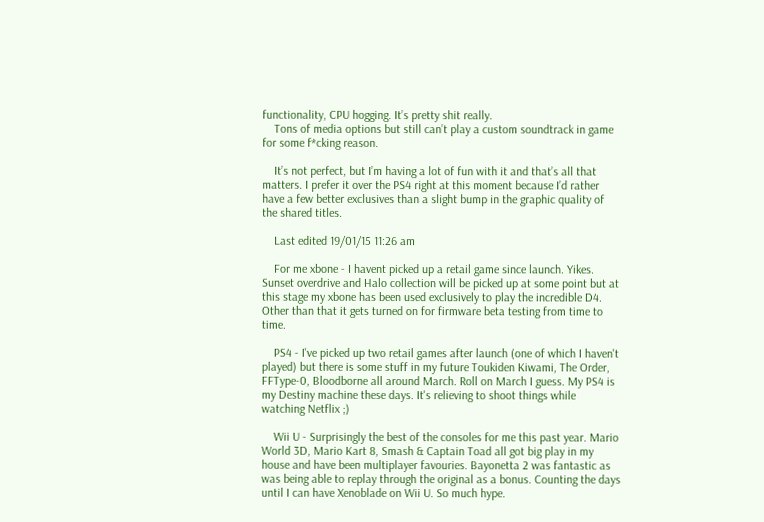functionality, CPU hogging. It’s pretty shit really.
    Tons of media options but still can’t play a custom soundtrack in game for some f*cking reason.

    It’s not perfect, but I’m having a lot of fun with it and that’s all that matters. I prefer it over the PS4 right at this moment because I’d rather have a few better exclusives than a slight bump in the graphic quality of the shared titles.

    Last edited 19/01/15 11:26 am

    For me xbone - I havent picked up a retail game since launch. Yikes. Sunset overdrive and Halo collection will be picked up at some point but at this stage my xbone has been used exclusively to play the incredible D4. Other than that it gets turned on for firmware beta testing from time to time.

    PS4 - I've picked up two retail games after launch (one of which I haven't played) but there is some stuff in my future Toukiden Kiwami, The Order, FFType-0, Bloodborne all around March. Roll on March I guess. My PS4 is my Destiny machine these days. It's relieving to shoot things while watching Netflix ;)

    Wii U - Surprisingly the best of the consoles for me this past year. Mario World 3D, Mario Kart 8, Smash & Captain Toad all got big play in my house and have been multiplayer favouries. Bayonetta 2 was fantastic as was being able to replay through the original as a bonus. Counting the days until I can have Xenoblade on Wii U. So much hype.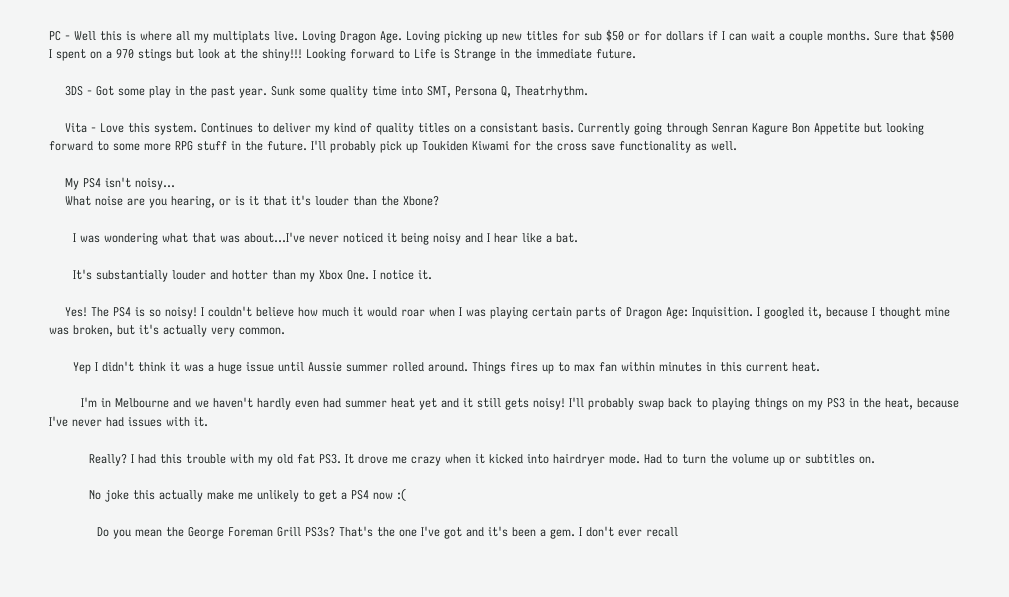PC - Well this is where all my multiplats live. Loving Dragon Age. Loving picking up new titles for sub $50 or for dollars if I can wait a couple months. Sure that $500 I spent on a 970 stings but look at the shiny!!! Looking forward to Life is Strange in the immediate future.

    3DS - Got some play in the past year. Sunk some quality time into SMT, Persona Q, Theatrhythm.

    Vita - Love this system. Continues to deliver my kind of quality titles on a consistant basis. Currently going through Senran Kagure Bon Appetite but looking forward to some more RPG stuff in the future. I'll probably pick up Toukiden Kiwami for the cross save functionality as well.

    My PS4 isn't noisy...
    What noise are you hearing, or is it that it's louder than the Xbone?

      I was wondering what that was about...I've never noticed it being noisy and I hear like a bat.

      It's substantially louder and hotter than my Xbox One. I notice it.

    Yes! The PS4 is so noisy! I couldn't believe how much it would roar when I was playing certain parts of Dragon Age: Inquisition. I googled it, because I thought mine was broken, but it's actually very common.

      Yep I didn't think it was a huge issue until Aussie summer rolled around. Things fires up to max fan within minutes in this current heat.

        I'm in Melbourne and we haven't hardly even had summer heat yet and it still gets noisy! I'll probably swap back to playing things on my PS3 in the heat, because I've never had issues with it.

          Really? I had this trouble with my old fat PS3. It drove me crazy when it kicked into hairdryer mode. Had to turn the volume up or subtitles on.

          No joke this actually make me unlikely to get a PS4 now :(

            Do you mean the George Foreman Grill PS3s? That's the one I've got and it's been a gem. I don't ever recall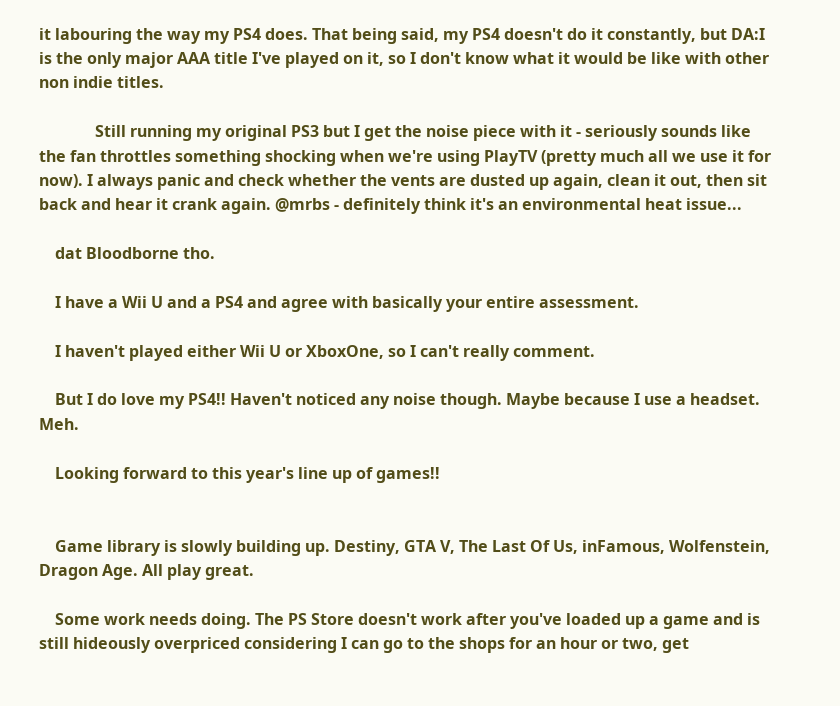it labouring the way my PS4 does. That being said, my PS4 doesn't do it constantly, but DA:I is the only major AAA title I've played on it, so I don't know what it would be like with other non indie titles.

              Still running my original PS3 but I get the noise piece with it - seriously sounds like the fan throttles something shocking when we're using PlayTV (pretty much all we use it for now). I always panic and check whether the vents are dusted up again, clean it out, then sit back and hear it crank again. @mrbs - definitely think it's an environmental heat issue...

    dat Bloodborne tho.

    I have a Wii U and a PS4 and agree with basically your entire assessment.

    I haven't played either Wii U or XboxOne, so I can't really comment.

    But I do love my PS4!! Haven't noticed any noise though. Maybe because I use a headset. Meh.

    Looking forward to this year's line up of games!!


    Game library is slowly building up. Destiny, GTA V, The Last Of Us, inFamous, Wolfenstein, Dragon Age. All play great.

    Some work needs doing. The PS Store doesn't work after you've loaded up a game and is still hideously overpriced considering I can go to the shops for an hour or two, get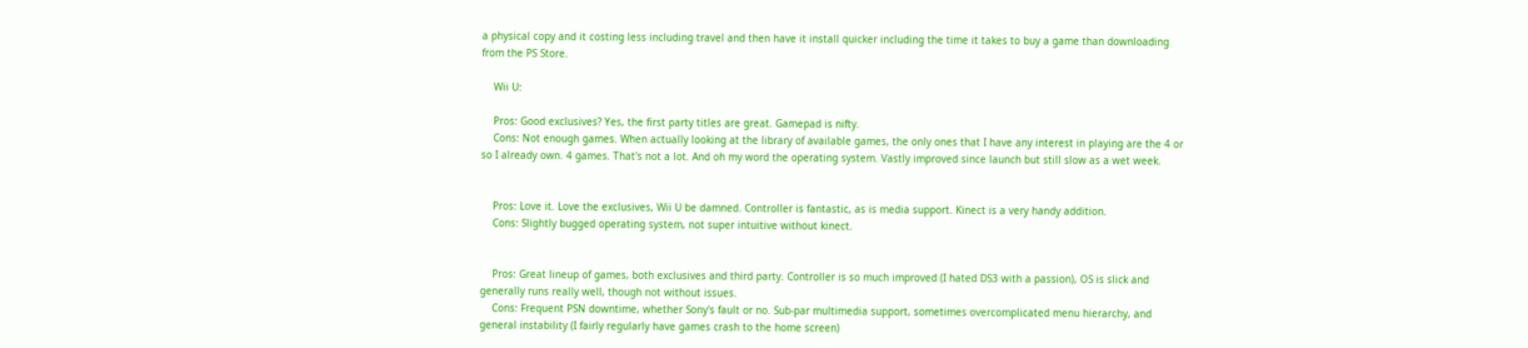a physical copy and it costing less including travel and then have it install quicker including the time it takes to buy a game than downloading from the PS Store.

    Wii U:

    Pros: Good exclusives? Yes, the first party titles are great. Gamepad is nifty.
    Cons: Not enough games. When actually looking at the library of available games, the only ones that I have any interest in playing are the 4 or so I already own. 4 games. That's not a lot. And oh my word the operating system. Vastly improved since launch but still slow as a wet week.


    Pros: Love it. Love the exclusives, Wii U be damned. Controller is fantastic, as is media support. Kinect is a very handy addition.
    Cons: Slightly bugged operating system, not super intuitive without kinect.


    Pros: Great lineup of games, both exclusives and third party. Controller is so much improved (I hated DS3 with a passion), OS is slick and generally runs really well, though not without issues.
    Cons: Frequent PSN downtime, whether Sony's fault or no. Sub-par multimedia support, sometimes overcomplicated menu hierarchy, and general instability (I fairly regularly have games crash to the home screen)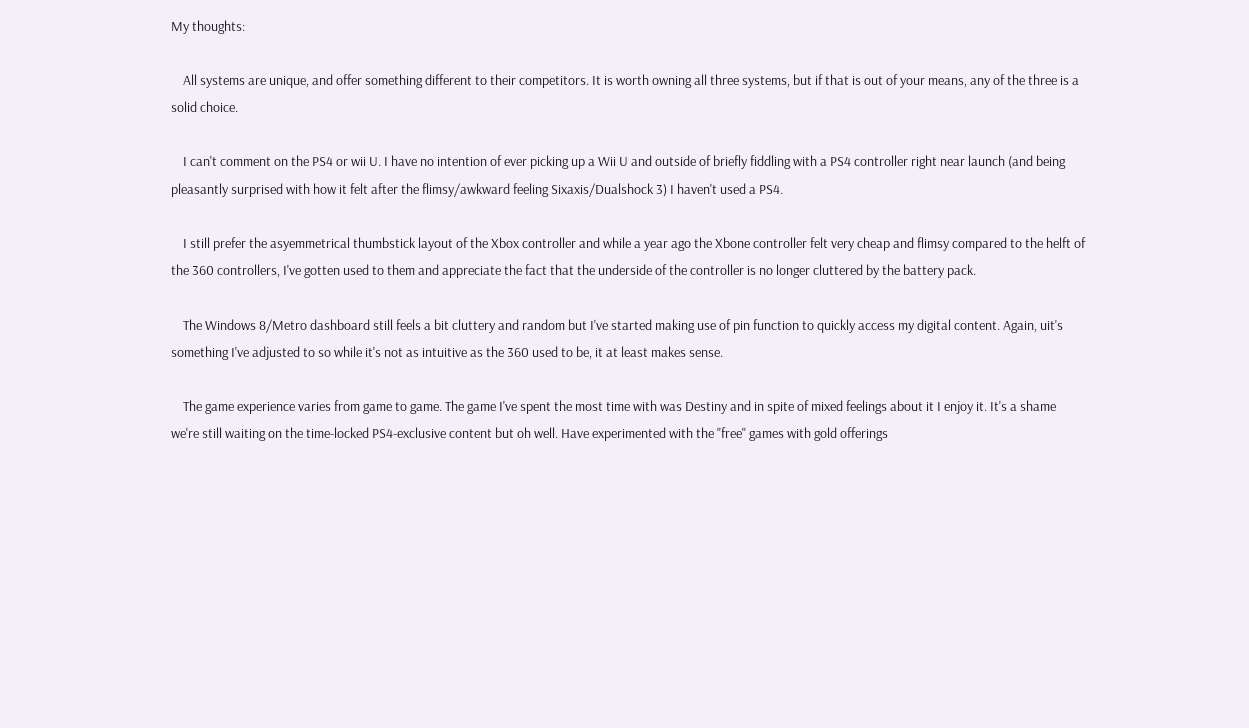My thoughts:

    All systems are unique, and offer something different to their competitors. It is worth owning all three systems, but if that is out of your means, any of the three is a solid choice.

    I can't comment on the PS4 or wii U. I have no intention of ever picking up a Wii U and outside of briefly fiddling with a PS4 controller right near launch (and being pleasantly surprised with how it felt after the flimsy/awkward feeling Sixaxis/Dualshock 3) I haven't used a PS4.

    I still prefer the asyemmetrical thumbstick layout of the Xbox controller and while a year ago the Xbone controller felt very cheap and flimsy compared to the helft of the 360 controllers, I've gotten used to them and appreciate the fact that the underside of the controller is no longer cluttered by the battery pack.

    The Windows 8/Metro dashboard still feels a bit cluttery and random but I've started making use of pin function to quickly access my digital content. Again, uit's something I've adjusted to so while it's not as intuitive as the 360 used to be, it at least makes sense.

    The game experience varies from game to game. The game I've spent the most time with was Destiny and in spite of mixed feelings about it I enjoy it. It's a shame we're still waiting on the time-locked PS4-exclusive content but oh well. Have experimented with the "free" games with gold offerings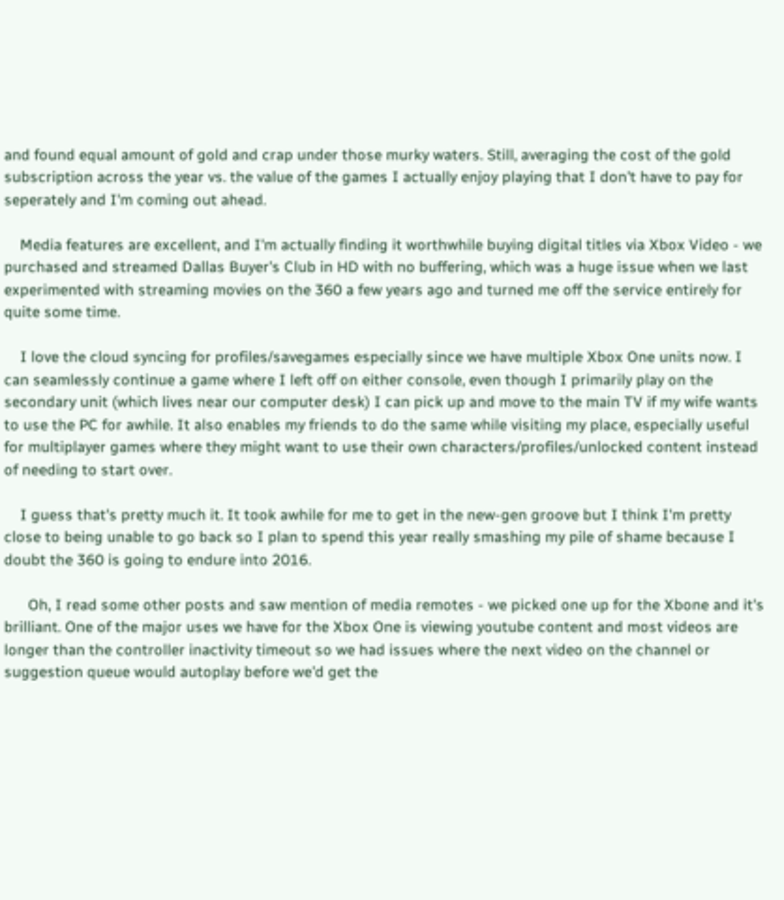and found equal amount of gold and crap under those murky waters. Still, averaging the cost of the gold subscription across the year vs. the value of the games I actually enjoy playing that I don't have to pay for seperately and I'm coming out ahead.

    Media features are excellent, and I'm actually finding it worthwhile buying digital titles via Xbox Video - we purchased and streamed Dallas Buyer's Club in HD with no buffering, which was a huge issue when we last experimented with streaming movies on the 360 a few years ago and turned me off the service entirely for quite some time.

    I love the cloud syncing for profiles/savegames especially since we have multiple Xbox One units now. I can seamlessly continue a game where I left off on either console, even though I primarily play on the secondary unit (which lives near our computer desk) I can pick up and move to the main TV if my wife wants to use the PC for awhile. It also enables my friends to do the same while visiting my place, especially useful for multiplayer games where they might want to use their own characters/profiles/unlocked content instead of needing to start over.

    I guess that's pretty much it. It took awhile for me to get in the new-gen groove but I think I'm pretty close to being unable to go back so I plan to spend this year really smashing my pile of shame because I doubt the 360 is going to endure into 2016.

      Oh, I read some other posts and saw mention of media remotes - we picked one up for the Xbone and it's brilliant. One of the major uses we have for the Xbox One is viewing youtube content and most videos are longer than the controller inactivity timeout so we had issues where the next video on the channel or suggestion queue would autoplay before we'd get the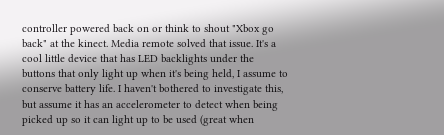controller powered back on or think to shout "Xbox go back" at the kinect. Media remote solved that issue. It's a cool little device that has LED backlights under the buttons that only light up when it's being held, I assume to conserve battery life. I haven't bothered to investigate this, but assume it has an accelerometer to detect when being picked up so it can light up to be used (great when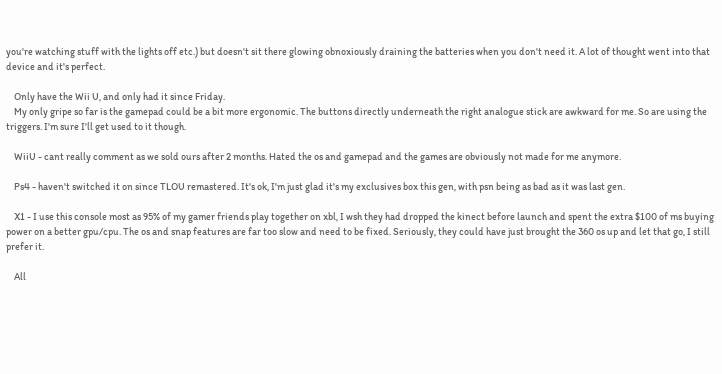you're watching stuff with the lights off etc.) but doesn't sit there glowing obnoxiously draining the batteries when you don't need it. A lot of thought went into that device and it's perfect.

    Only have the Wii U, and only had it since Friday.
    My only gripe so far is the gamepad could be a bit more ergonomic. The buttons directly underneath the right analogue stick are awkward for me. So are using the triggers. I'm sure I'll get used to it though.

    WiiU - cant really comment as we sold ours after 2 months. Hated the os and gamepad and the games are obviously not made for me anymore.

    Ps4 - haven't switched it on since TLOU remastered. It's ok, I'm just glad it's my exclusives box this gen, with psn being as bad as it was last gen.

    X1 - I use this console most as 95% of my gamer friends play together on xbl, I wsh they had dropped the kinect before launch and spent the extra $100 of ms buying power on a better gpu/cpu. The os and snap features are far too slow and need to be fixed. Seriously, they could have just brought the 360 os up and let that go, I still prefer it.

    All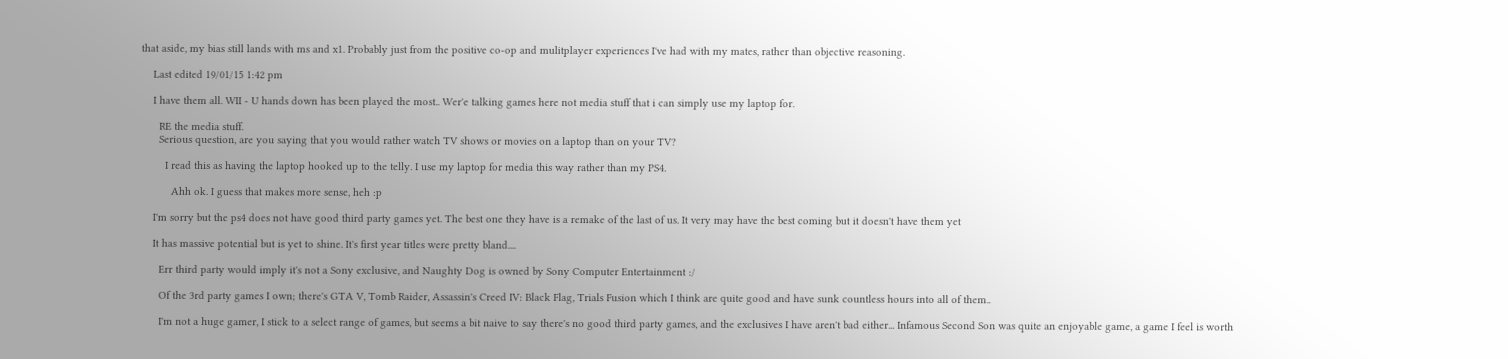that aside, my bias still lands with ms and x1. Probably just from the positive co-op and mulitplayer experiences I've had with my mates, rather than objective reasoning.

    Last edited 19/01/15 1:42 pm

    I have them all. WII - U hands down has been played the most.. Wer'e talking games here not media stuff that i can simply use my laptop for.

      RE the media stuff.
      Serious question, are you saying that you would rather watch TV shows or movies on a laptop than on your TV?

        I read this as having the laptop hooked up to the telly. I use my laptop for media this way rather than my PS4.

          Ahh ok. I guess that makes more sense, heh :p

    I'm sorry but the ps4 does not have good third party games yet. The best one they have is a remake of the last of us. It very may have the best coming but it doesn't have them yet

    It has massive potential but is yet to shine. It's first year titles were pretty bland....

      Err third party would imply it's not a Sony exclusive, and Naughty Dog is owned by Sony Computer Entertainment :/

      Of the 3rd party games I own; there's GTA V, Tomb Raider, Assassin's Creed IV: Black Flag, Trials Fusion which I think are quite good and have sunk countless hours into all of them..

      I'm not a huge gamer, I stick to a select range of games, but seems a bit naive to say there's no good third party games, and the exclusives I have aren't bad either... Infamous Second Son was quite an enjoyable game, a game I feel is worth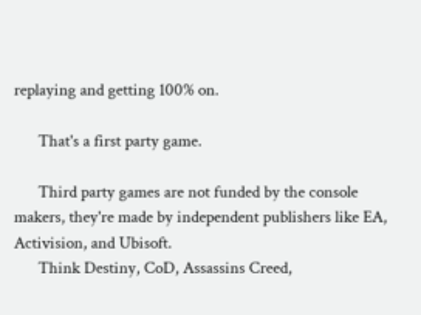replaying and getting 100% on.

      That's a first party game.

      Third party games are not funded by the console makers, they're made by independent publishers like EA, Activision, and Ubisoft.
      Think Destiny, CoD, Assassins Creed,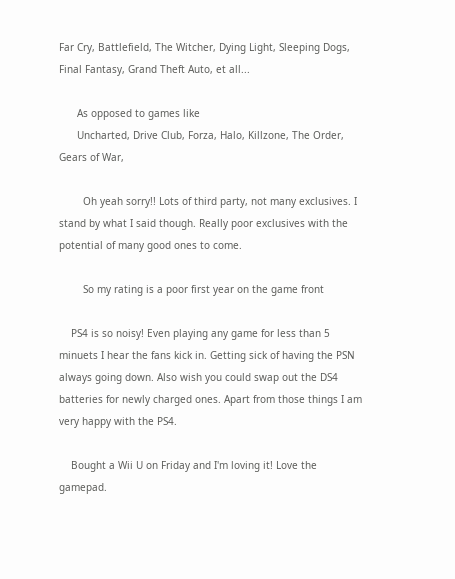Far Cry, Battlefield, The Witcher, Dying Light, Sleeping Dogs, Final Fantasy, Grand Theft Auto, et all...

      As opposed to games like
      Uncharted, Drive Club, Forza, Halo, Killzone, The Order, Gears of War,

        Oh yeah sorry!! Lots of third party, not many exclusives. I stand by what I said though. Really poor exclusives with the potential of many good ones to come.

        So my rating is a poor first year on the game front

    PS4 is so noisy! Even playing any game for less than 5 minuets I hear the fans kick in. Getting sick of having the PSN always going down. Also wish you could swap out the DS4 batteries for newly charged ones. Apart from those things I am very happy with the PS4.

    Bought a Wii U on Friday and I'm loving it! Love the gamepad.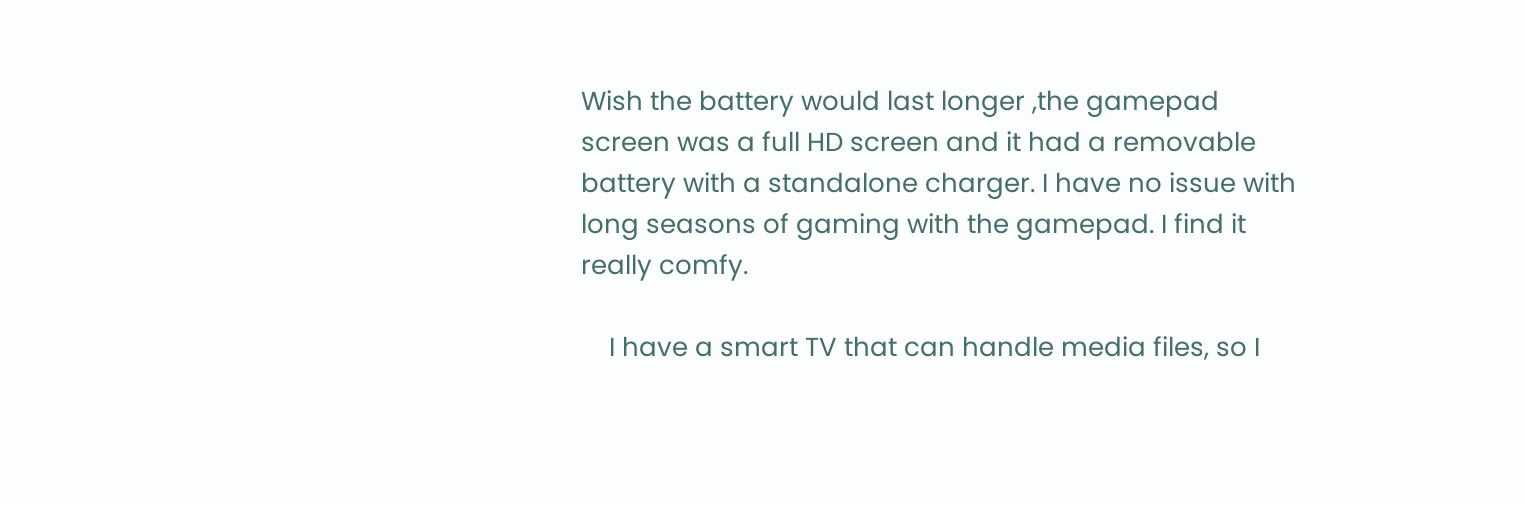Wish the battery would last longer ,the gamepad screen was a full HD screen and it had a removable battery with a standalone charger. I have no issue with long seasons of gaming with the gamepad. I find it really comfy.

    I have a smart TV that can handle media files, so I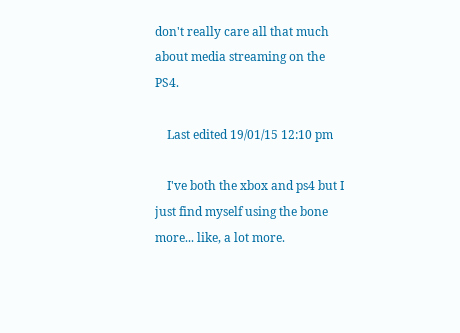don't really care all that much about media streaming on the PS4.

    Last edited 19/01/15 12:10 pm

    I've both the xbox and ps4 but I just find myself using the bone more... like, a lot more.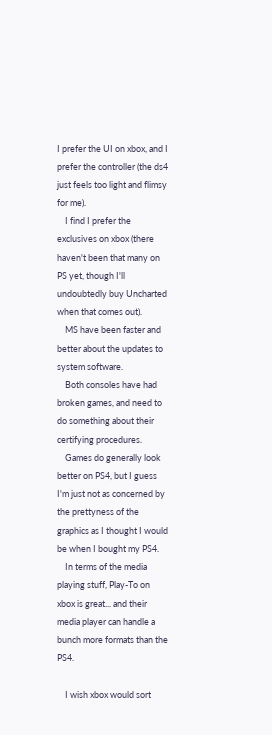I prefer the UI on xbox, and I prefer the controller (the ds4 just feels too light and flimsy for me).
    I find I prefer the exclusives on xbox (there haven't been that many on PS yet, though I'll undoubtedly buy Uncharted when that comes out).
    MS have been faster and better about the updates to system software.
    Both consoles have had broken games, and need to do something about their certifying procedures.
    Games do generally look better on PS4, but I guess I'm just not as concerned by the prettyness of the graphics as I thought I would be when I bought my PS4.
    In terms of the media playing stuff, Play-To on xbox is great... and their media player can handle a bunch more formats than the PS4.

    I wish xbox would sort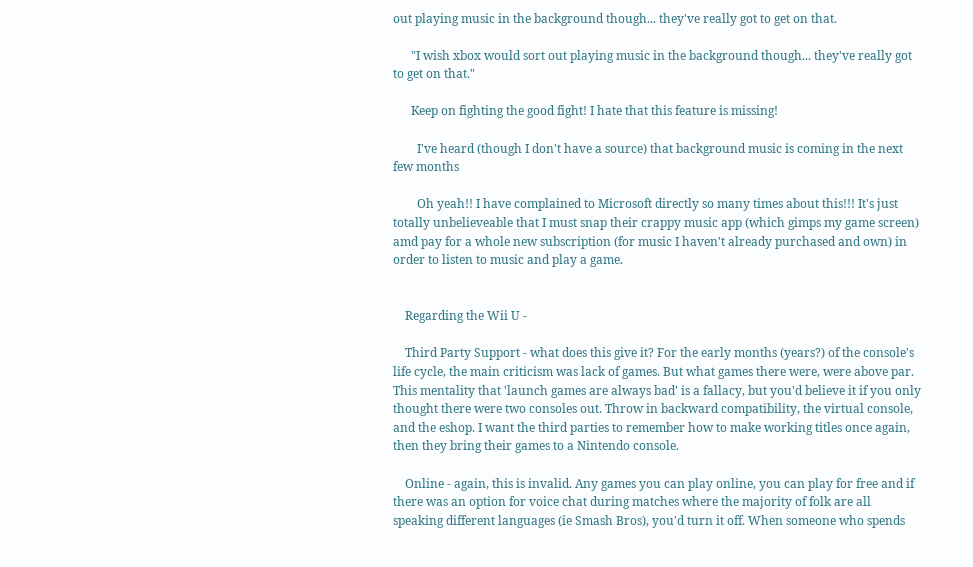out playing music in the background though... they've really got to get on that.

      "I wish xbox would sort out playing music in the background though... they've really got to get on that."

      Keep on fighting the good fight! I hate that this feature is missing!

        I've heard (though I don't have a source) that background music is coming in the next few months

        Oh yeah!! I have complained to Microsoft directly so many times about this!!! It's just totally unbelieveable that I must snap their crappy music app (which gimps my game screen) amd pay for a whole new subscription (for music I haven't already purchased and own) in order to listen to music and play a game.


    Regarding the Wii U -

    Third Party Support - what does this give it? For the early months (years?) of the console's life cycle, the main criticism was lack of games. But what games there were, were above par. This mentality that 'launch games are always bad' is a fallacy, but you'd believe it if you only thought there were two consoles out. Throw in backward compatibility, the virtual console, and the eshop. I want the third parties to remember how to make working titles once again, then they bring their games to a Nintendo console.

    Online - again, this is invalid. Any games you can play online, you can play for free and if there was an option for voice chat during matches where the majority of folk are all speaking different languages (ie Smash Bros), you'd turn it off. When someone who spends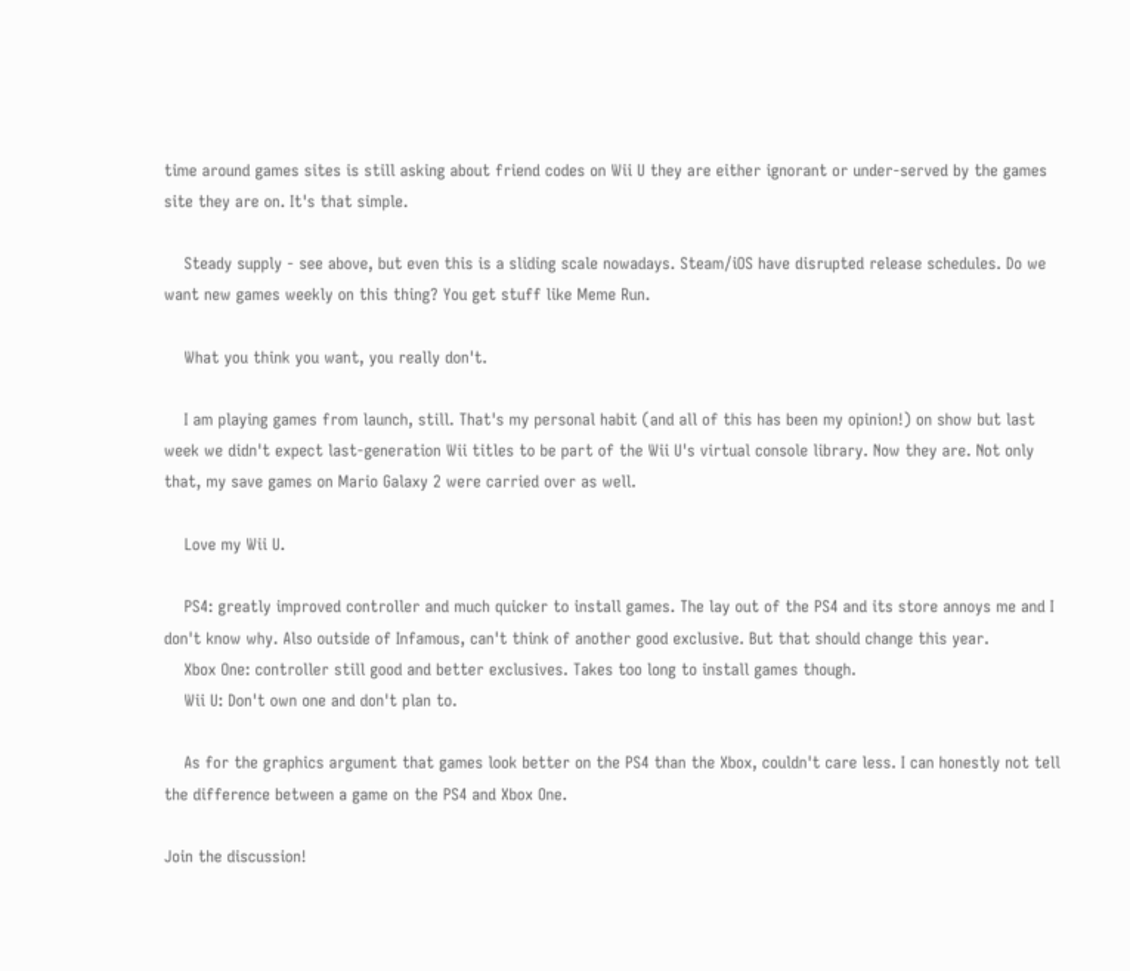time around games sites is still asking about friend codes on Wii U they are either ignorant or under-served by the games site they are on. It's that simple.

    Steady supply - see above, but even this is a sliding scale nowadays. Steam/iOS have disrupted release schedules. Do we want new games weekly on this thing? You get stuff like Meme Run.

    What you think you want, you really don't.

    I am playing games from launch, still. That's my personal habit (and all of this has been my opinion!) on show but last week we didn't expect last-generation Wii titles to be part of the Wii U's virtual console library. Now they are. Not only that, my save games on Mario Galaxy 2 were carried over as well.

    Love my Wii U.

    PS4: greatly improved controller and much quicker to install games. The lay out of the PS4 and its store annoys me and I don't know why. Also outside of Infamous, can't think of another good exclusive. But that should change this year.
    Xbox One: controller still good and better exclusives. Takes too long to install games though.
    Wii U: Don't own one and don't plan to.

    As for the graphics argument that games look better on the PS4 than the Xbox, couldn't care less. I can honestly not tell the difference between a game on the PS4 and Xbox One.

Join the discussion!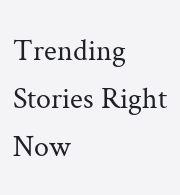Trending Stories Right Now